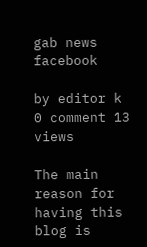gab news facebook

by editor k
0 comment 13 views

The main reason for having this blog is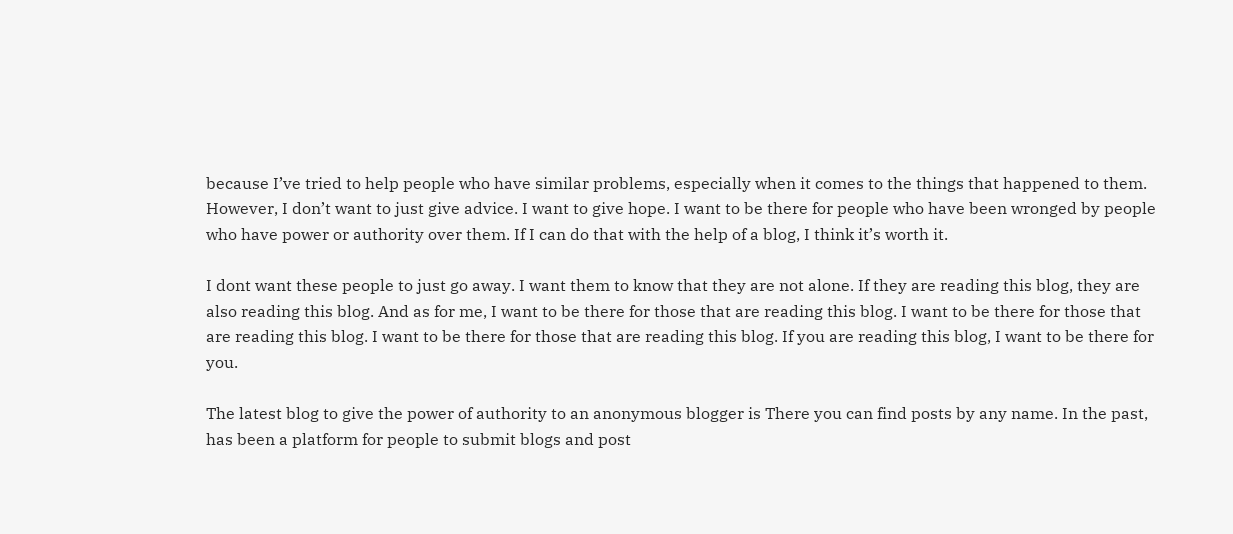because I’ve tried to help people who have similar problems, especially when it comes to the things that happened to them. However, I don’t want to just give advice. I want to give hope. I want to be there for people who have been wronged by people who have power or authority over them. If I can do that with the help of a blog, I think it’s worth it.

I dont want these people to just go away. I want them to know that they are not alone. If they are reading this blog, they are also reading this blog. And as for me, I want to be there for those that are reading this blog. I want to be there for those that are reading this blog. I want to be there for those that are reading this blog. If you are reading this blog, I want to be there for you.

The latest blog to give the power of authority to an anonymous blogger is There you can find posts by any name. In the past, has been a platform for people to submit blogs and post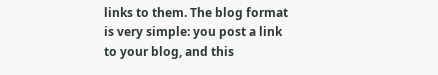links to them. The blog format is very simple: you post a link to your blog, and this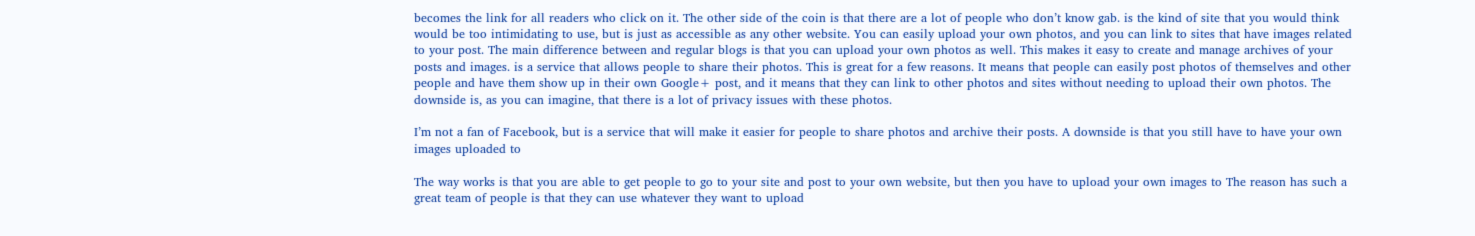becomes the link for all readers who click on it. The other side of the coin is that there are a lot of people who don’t know gab. is the kind of site that you would think would be too intimidating to use, but is just as accessible as any other website. You can easily upload your own photos, and you can link to sites that have images related to your post. The main difference between and regular blogs is that you can upload your own photos as well. This makes it easy to create and manage archives of your posts and images. is a service that allows people to share their photos. This is great for a few reasons. It means that people can easily post photos of themselves and other people and have them show up in their own Google+ post, and it means that they can link to other photos and sites without needing to upload their own photos. The downside is, as you can imagine, that there is a lot of privacy issues with these photos.

I’m not a fan of Facebook, but is a service that will make it easier for people to share photos and archive their posts. A downside is that you still have to have your own images uploaded to

The way works is that you are able to get people to go to your site and post to your own website, but then you have to upload your own images to The reason has such a great team of people is that they can use whatever they want to upload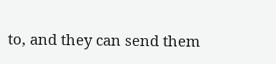to, and they can send them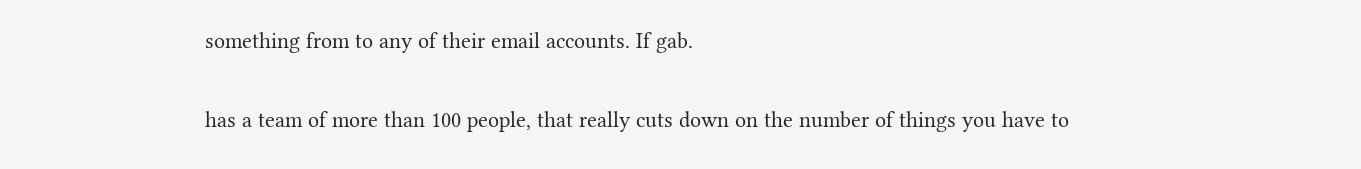something from to any of their email accounts. If gab.

has a team of more than 100 people, that really cuts down on the number of things you have to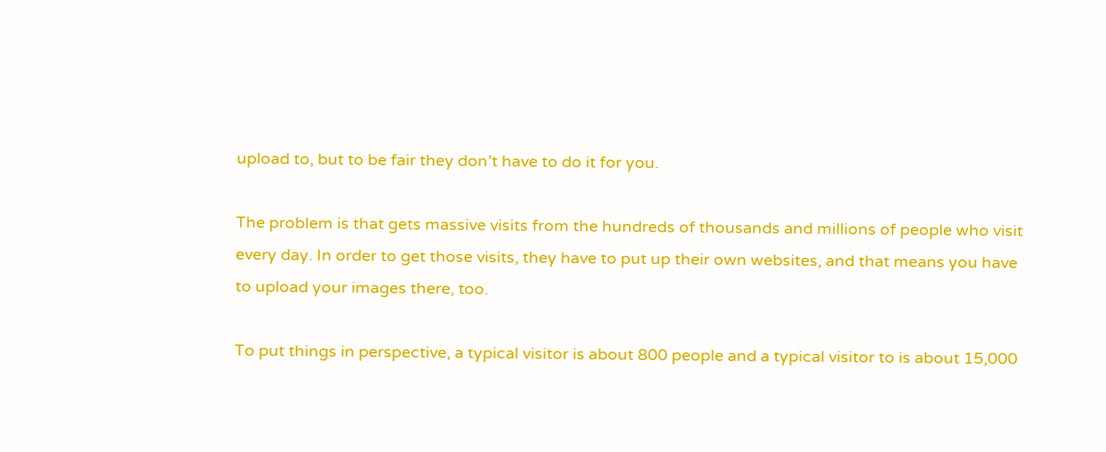upload to, but to be fair they don’t have to do it for you.

The problem is that gets massive visits from the hundreds of thousands and millions of people who visit every day. In order to get those visits, they have to put up their own websites, and that means you have to upload your images there, too.

To put things in perspective, a typical visitor is about 800 people and a typical visitor to is about 15,000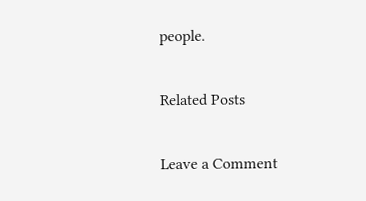people.

Related Posts

Leave a Comment